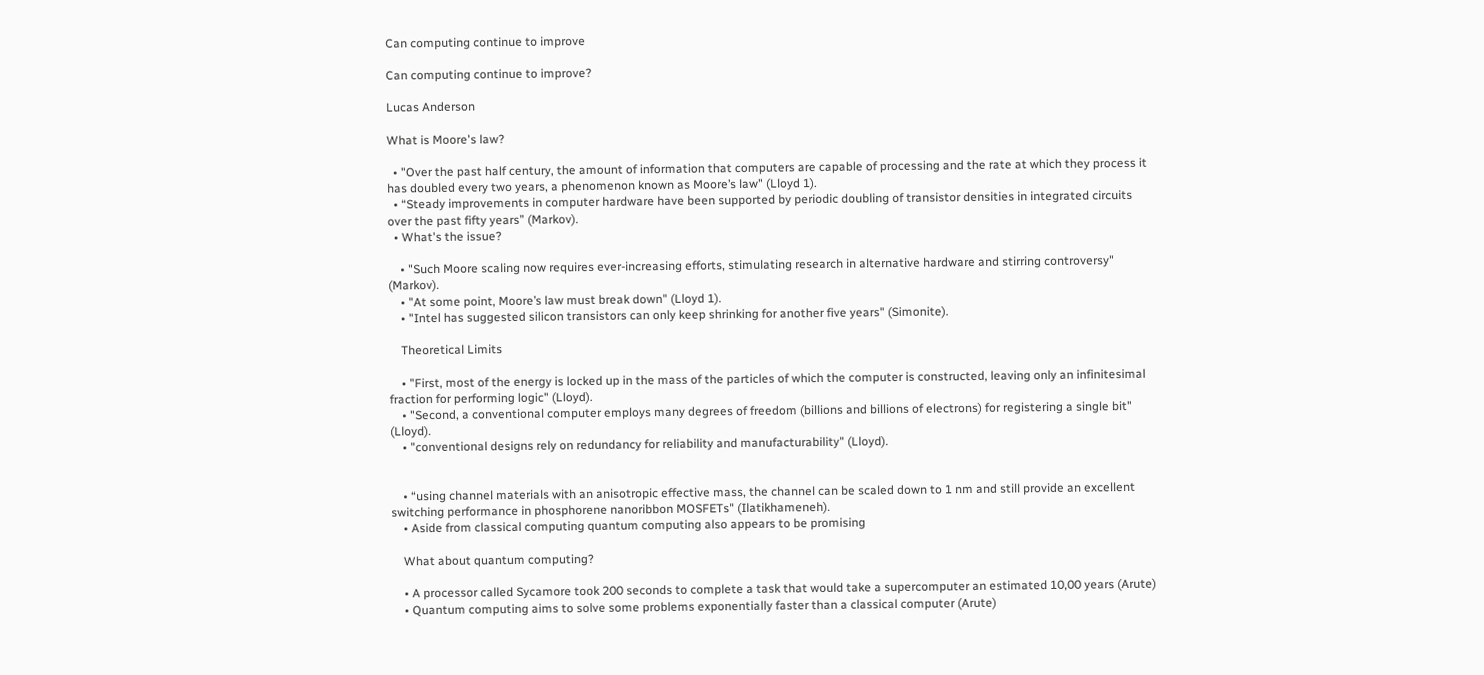Can computing continue to improve

Can computing continue to improve?

Lucas Anderson

What is Moore's law?

  • "Over the past half century, the amount of information that computers are capable of processing and the rate at which they process it has doubled every two years, a phenomenon known as Moore’s law" (Lloyd 1).
  • “Steady improvements in computer hardware have been supported by periodic doubling of transistor densities in integrated circuits over the past fifty years” (Markov).
  • What's the issue?

    • "Such Moore scaling now requires ever-increasing efforts, stimulating research in alternative hardware and stirring controversy" (Markov).
    • "At some point, Moore’s law must break down" (Lloyd 1).
    • "Intel has suggested silicon transistors can only keep shrinking for another five years" (Simonite).

    Theoretical Limits

    • "First, most of the energy is locked up in the mass of the particles of which the computer is constructed, leaving only an infinitesimal fraction for performing logic" (Lloyd).
    • "Second, a conventional computer employs many degrees of freedom (billions and billions of electrons) for registering a single bit" (Lloyd).
    • "conventional designs rely on redundancy for reliability and manufacturability" (Lloyd).


    • “using channel materials with an anisotropic effective mass, the channel can be scaled down to 1 nm and still provide an excellent switching performance in phosphorene nanoribbon MOSFETs" (Ilatikhameneh).
    • Aside from classical computing quantum computing also appears to be promising

    What about quantum computing?

    • A processor called Sycamore took 200 seconds to complete a task that would take a supercomputer an estimated 10,00 years (Arute)
    • Quantum computing aims to solve some problems exponentially faster than a classical computer (Arute)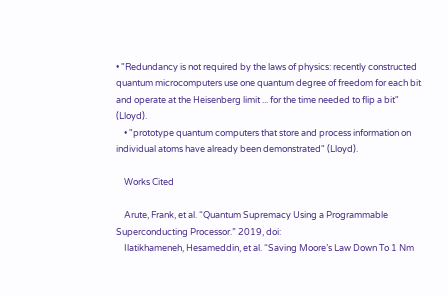• "Redundancy is not required by the laws of physics: recently constructed quantum microcomputers use one quantum degree of freedom for each bit and operate at the Heisenberg limit ... for the time needed to flip a bit" (Lloyd).
    • "prototype quantum computers that store and process information on individual atoms have already been demonstrated" (Lloyd).

    Works Cited

    Arute, Frank, et al. “Quantum Supremacy Using a Programmable Superconducting Processor.” 2019, doi:
    Ilatikhameneh, Hesameddin, et al. “Saving Moore’s Law Down To 1 Nm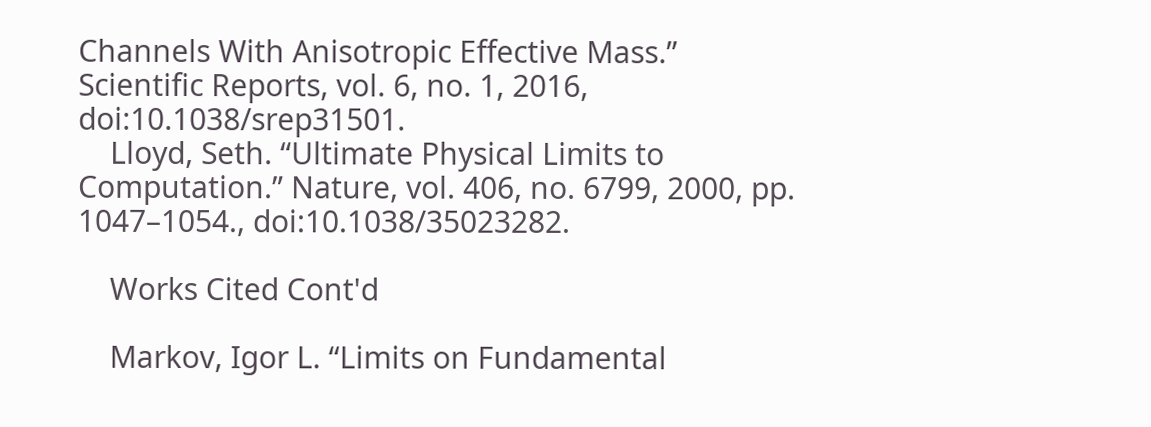Channels With Anisotropic Effective Mass.” Scientific Reports, vol. 6, no. 1, 2016, doi:10.1038/srep31501.
    Lloyd, Seth. “Ultimate Physical Limits to Computation.” Nature, vol. 406, no. 6799, 2000, pp. 1047–1054., doi:10.1038/35023282.

    Works Cited Cont'd

    Markov, Igor L. “Limits on Fundamental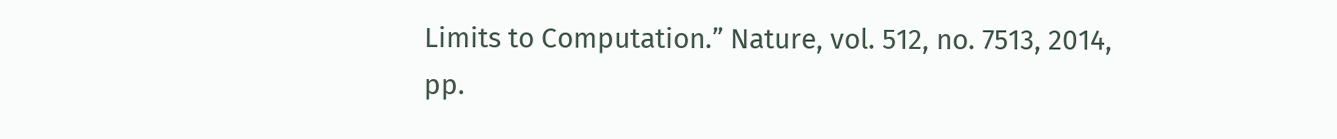Limits to Computation.” Nature, vol. 512, no. 7513, 2014, pp.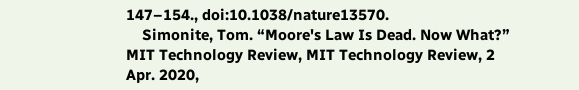147–154., doi:10.1038/nature13570.
    Simonite, Tom. “Moore's Law Is Dead. Now What?” MIT Technology Review, MIT Technology Review, 2 Apr. 2020,